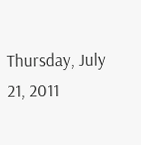Thursday, July 21, 2011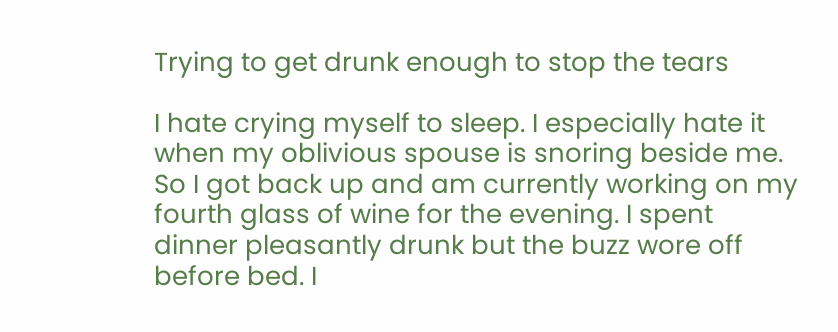Trying to get drunk enough to stop the tears

I hate crying myself to sleep. I especially hate it when my oblivious spouse is snoring beside me. So I got back up and am currently working on my fourth glass of wine for the evening. I spent dinner pleasantly drunk but the buzz wore off before bed. I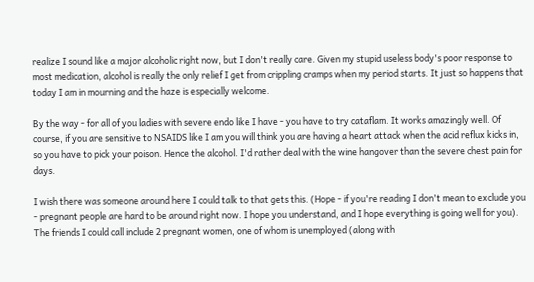realize I sound like a major alcoholic right now, but I don't really care. Given my stupid useless body's poor response to most medication, alcohol is really the only relief I get from crippling cramps when my period starts. It just so happens that today I am in mourning and the haze is especially welcome.

By the way - for all of you ladies with severe endo like I have - you have to try cataflam. It works amazingly well. Of course, if you are sensitive to NSAIDS like I am you will think you are having a heart attack when the acid reflux kicks in, so you have to pick your poison. Hence the alcohol. I'd rather deal with the wine hangover than the severe chest pain for days.

I wish there was someone around here I could talk to that gets this. (Hope - if you're reading I don't mean to exclude you - pregnant people are hard to be around right now. I hope you understand, and I hope everything is going well for you). The friends I could call include 2 pregnant women, one of whom is unemployed (along with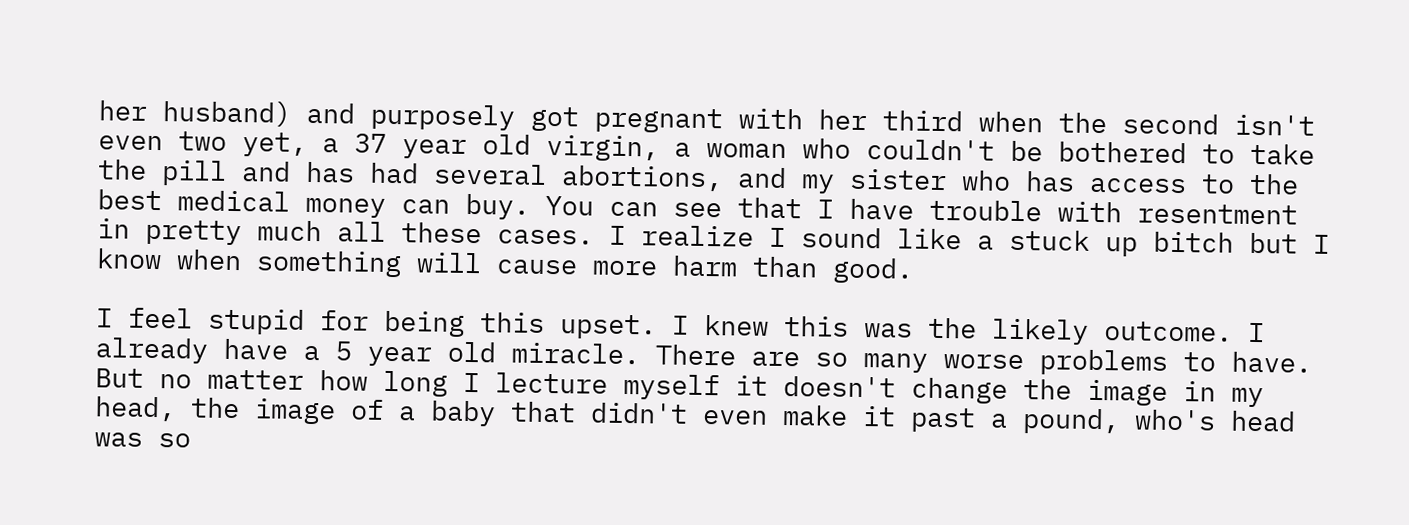her husband) and purposely got pregnant with her third when the second isn't even two yet, a 37 year old virgin, a woman who couldn't be bothered to take the pill and has had several abortions, and my sister who has access to the best medical money can buy. You can see that I have trouble with resentment in pretty much all these cases. I realize I sound like a stuck up bitch but I know when something will cause more harm than good.

I feel stupid for being this upset. I knew this was the likely outcome. I already have a 5 year old miracle. There are so many worse problems to have. But no matter how long I lecture myself it doesn't change the image in my head, the image of a baby that didn't even make it past a pound, who's head was so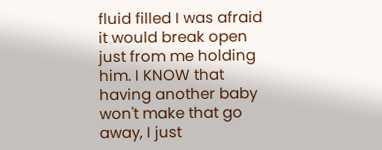fluid filled I was afraid it would break open just from me holding him. I KNOW that having another baby won't make that go away, I just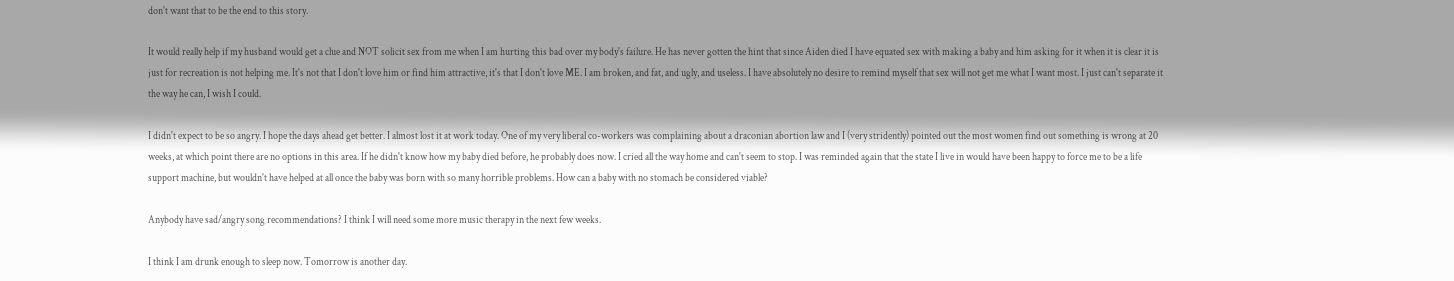don't want that to be the end to this story.

It would really help if my husband would get a clue and NOT solicit sex from me when I am hurting this bad over my body's failure. He has never gotten the hint that since Aiden died I have equated sex with making a baby and him asking for it when it is clear it is just for recreation is not helping me. It's not that I don't love him or find him attractive, it's that I don't love ME. I am broken, and fat, and ugly, and useless. I have absolutely no desire to remind myself that sex will not get me what I want most. I just can't separate it the way he can, I wish I could.

I didn't expect to be so angry. I hope the days ahead get better. I almost lost it at work today. One of my very liberal co-workers was complaining about a draconian abortion law and I (very stridently) pointed out the most women find out something is wrong at 20 weeks, at which point there are no options in this area. If he didn't know how my baby died before, he probably does now. I cried all the way home and can't seem to stop. I was reminded again that the state I live in would have been happy to force me to be a life support machine, but wouldn't have helped at all once the baby was born with so many horrible problems. How can a baby with no stomach be considered viable?

Anybody have sad/angry song recommendations? I think I will need some more music therapy in the next few weeks.

I think I am drunk enough to sleep now. Tomorrow is another day.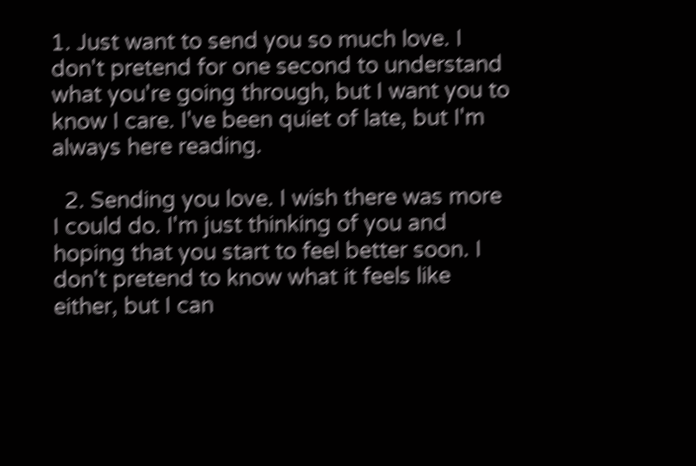1. Just want to send you so much love. I don't pretend for one second to understand what you're going through, but I want you to know I care. I've been quiet of late, but I'm always here reading.

  2. Sending you love. I wish there was more I could do. I'm just thinking of you and hoping that you start to feel better soon. I don't pretend to know what it feels like either, but I can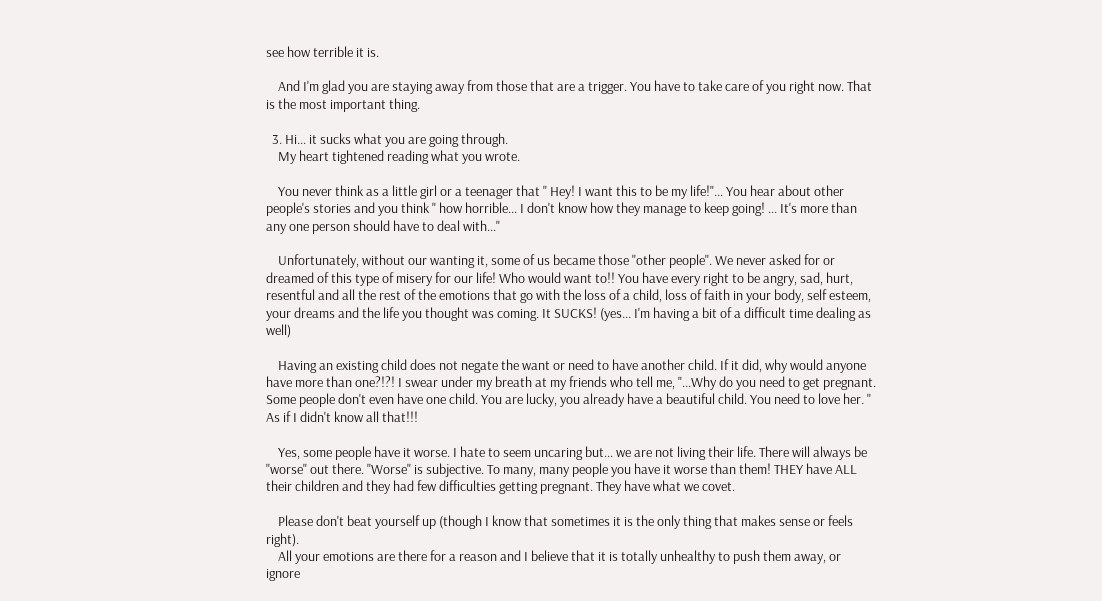see how terrible it is.

    And I'm glad you are staying away from those that are a trigger. You have to take care of you right now. That is the most important thing.

  3. Hi... it sucks what you are going through.
    My heart tightened reading what you wrote.

    You never think as a little girl or a teenager that " Hey! I want this to be my life!"... You hear about other people's stories and you think " how horrible... I don't know how they manage to keep going! ... It's more than any one person should have to deal with..."

    Unfortunately, without our wanting it, some of us became those "other people". We never asked for or dreamed of this type of misery for our life! Who would want to!! You have every right to be angry, sad, hurt, resentful and all the rest of the emotions that go with the loss of a child, loss of faith in your body, self esteem, your dreams and the life you thought was coming. It SUCKS! (yes... I'm having a bit of a difficult time dealing as well)

    Having an existing child does not negate the want or need to have another child. If it did, why would anyone have more than one?!?! I swear under my breath at my friends who tell me, "...Why do you need to get pregnant. Some people don't even have one child. You are lucky, you already have a beautiful child. You need to love her. " As if I didn't know all that!!!

    Yes, some people have it worse. I hate to seem uncaring but... we are not living their life. There will always be "worse" out there. "Worse" is subjective. To many, many people you have it worse than them! THEY have ALL their children and they had few difficulties getting pregnant. They have what we covet.

    Please don't beat yourself up (though I know that sometimes it is the only thing that makes sense or feels right).
    All your emotions are there for a reason and I believe that it is totally unhealthy to push them away, or ignore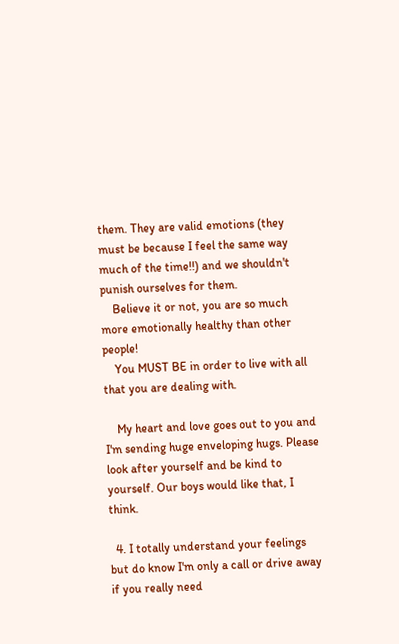them. They are valid emotions (they must be because I feel the same way much of the time!!) and we shouldn't punish ourselves for them.
    Believe it or not, you are so much more emotionally healthy than other people!
    You MUST BE in order to live with all that you are dealing with.

    My heart and love goes out to you and I'm sending huge enveloping hugs. Please look after yourself and be kind to yourself. Our boys would like that, I think.

  4. I totally understand your feelings but do know I'm only a call or drive away if you really need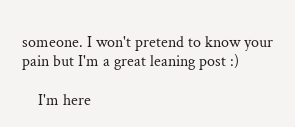someone. I won't pretend to know your pain but I'm a great leaning post :)

    I'm here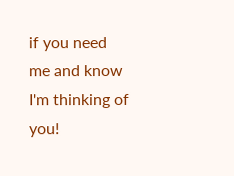if you need me and know I'm thinking of you!